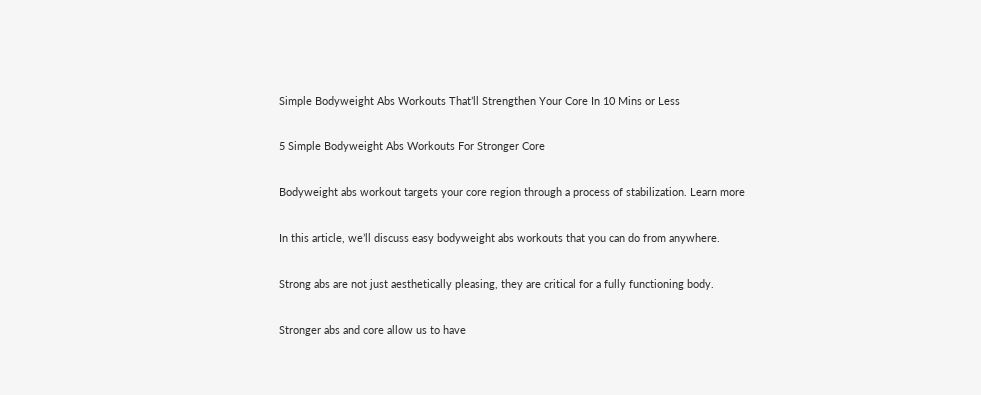Simple Bodyweight Abs Workouts That’ll Strengthen Your Core In 10 Mins or Less

5 Simple Bodyweight Abs Workouts For Stronger Core

Bodyweight abs workout targets your core region through a process of stabilization. Learn more

In this article, we’ll discuss easy bodyweight abs workouts that you can do from anywhere.

Strong abs are not just aesthetically pleasing, they are critical for a fully functioning body.

Stronger abs and core allow us to have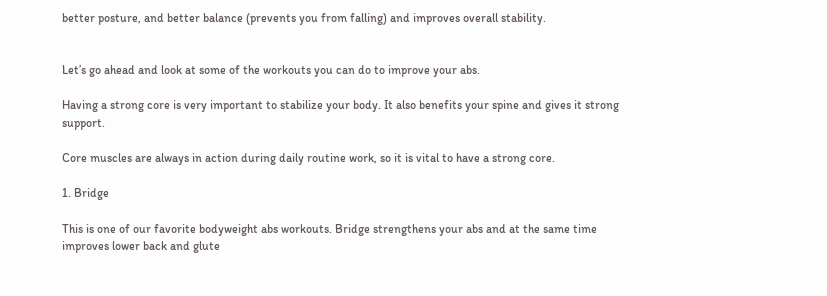better posture, and better balance (prevents you from falling) and improves overall stability.


Let’s go ahead and look at some of the workouts you can do to improve your abs.

Having a strong core is very important to stabilize your body. It also benefits your spine and gives it strong support.

Core muscles are always in action during daily routine work, so it is vital to have a strong core.

1. Bridge

This is one of our favorite bodyweight abs workouts. Bridge strengthens your abs and at the same time improves lower back and glute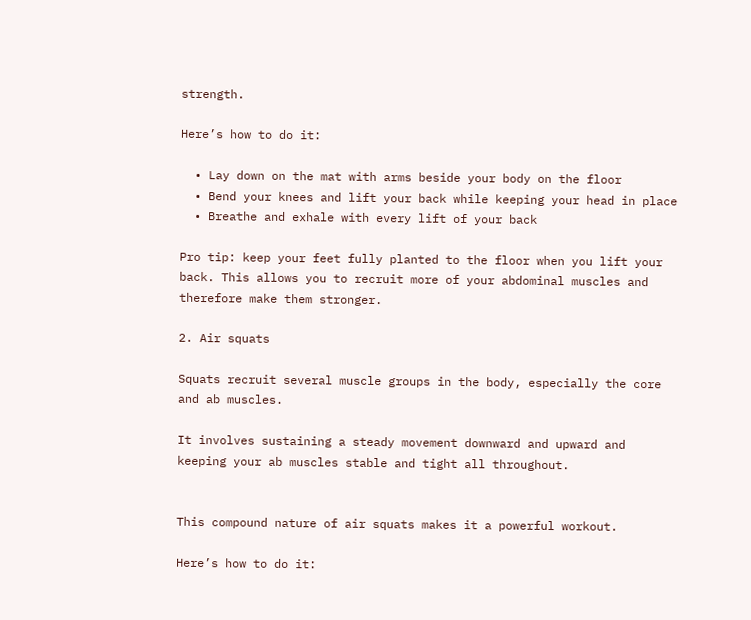strength.

Here’s how to do it:

  • Lay down on the mat with arms beside your body on the floor
  • Bend your knees and lift your back while keeping your head in place
  • Breathe and exhale with every lift of your back

Pro tip: keep your feet fully planted to the floor when you lift your back. This allows you to recruit more of your abdominal muscles and therefore make them stronger.

2. Air squats

Squats recruit several muscle groups in the body, especially the core and ab muscles.

It involves sustaining a steady movement downward and upward and keeping your ab muscles stable and tight all throughout.


This compound nature of air squats makes it a powerful workout.

Here’s how to do it: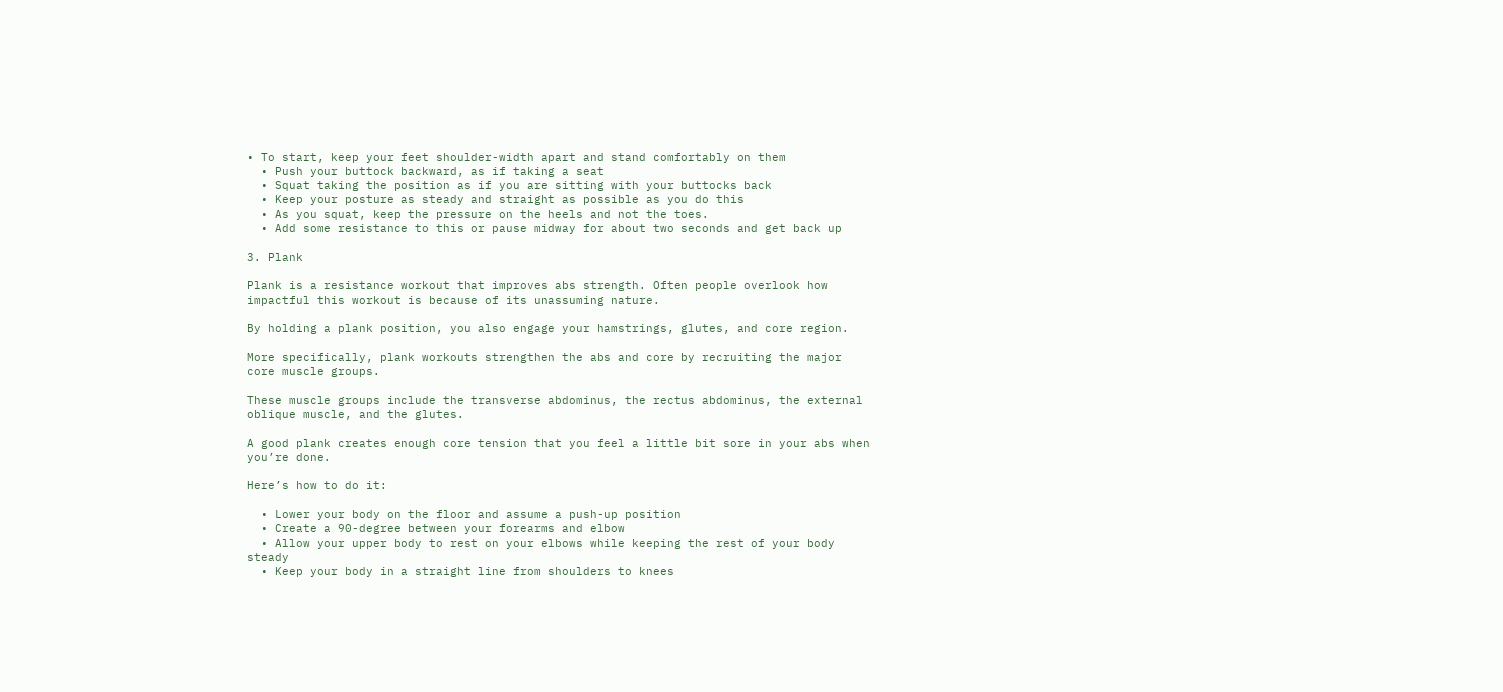• To start, keep your feet shoulder-width apart and stand comfortably on them
  • Push your buttock backward, as if taking a seat
  • Squat taking the position as if you are sitting with your buttocks back
  • Keep your posture as steady and straight as possible as you do this
  • As you squat, keep the pressure on the heels and not the toes.
  • Add some resistance to this or pause midway for about two seconds and get back up

3. Plank

Plank is a resistance workout that improves abs strength. Often people overlook how impactful this workout is because of its unassuming nature.

By holding a plank position, you also engage your hamstrings, glutes, and core region.

More specifically, plank workouts strengthen the abs and core by recruiting the major core muscle groups.

These muscle groups include the transverse abdominus, the rectus abdominus, the external oblique muscle, and the glutes.

A good plank creates enough core tension that you feel a little bit sore in your abs when you’re done.

Here’s how to do it:

  • Lower your body on the floor and assume a push-up position
  • Create a 90-degree between your forearms and elbow
  • Allow your upper body to rest on your elbows while keeping the rest of your body steady
  • Keep your body in a straight line from shoulders to knees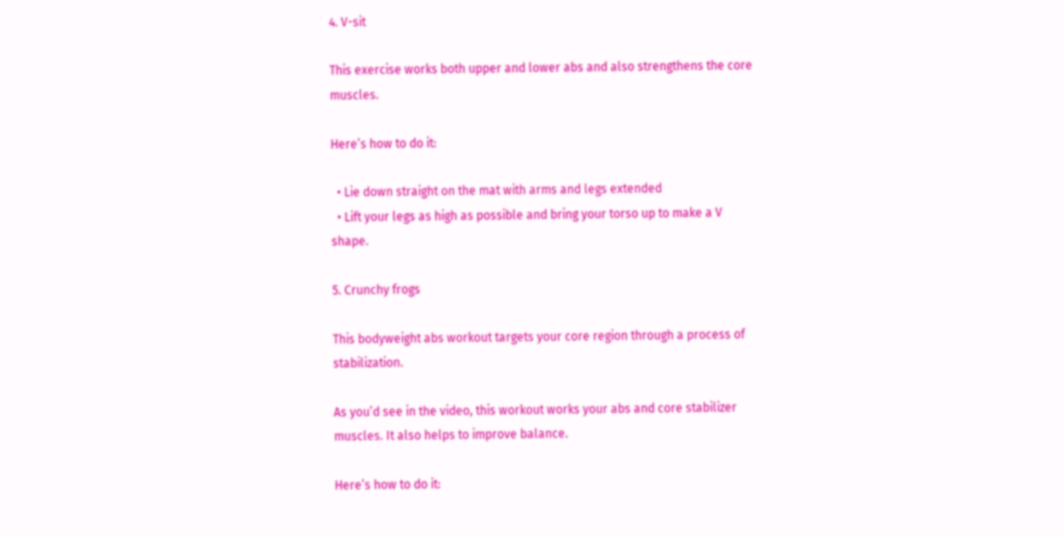4. V-sit

This exercise works both upper and lower abs and also strengthens the core muscles.

Here’s how to do it:

  • Lie down straight on the mat with arms and legs extended
  • Lift your legs as high as possible and bring your torso up to make a V shape.

5. Crunchy frogs

This bodyweight abs workout targets your core region through a process of stabilization.

As you’d see in the video, this workout works your abs and core stabilizer muscles. It also helps to improve balance.

Here’s how to do it: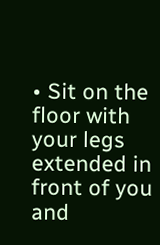• Sit on the floor with your legs extended in front of you and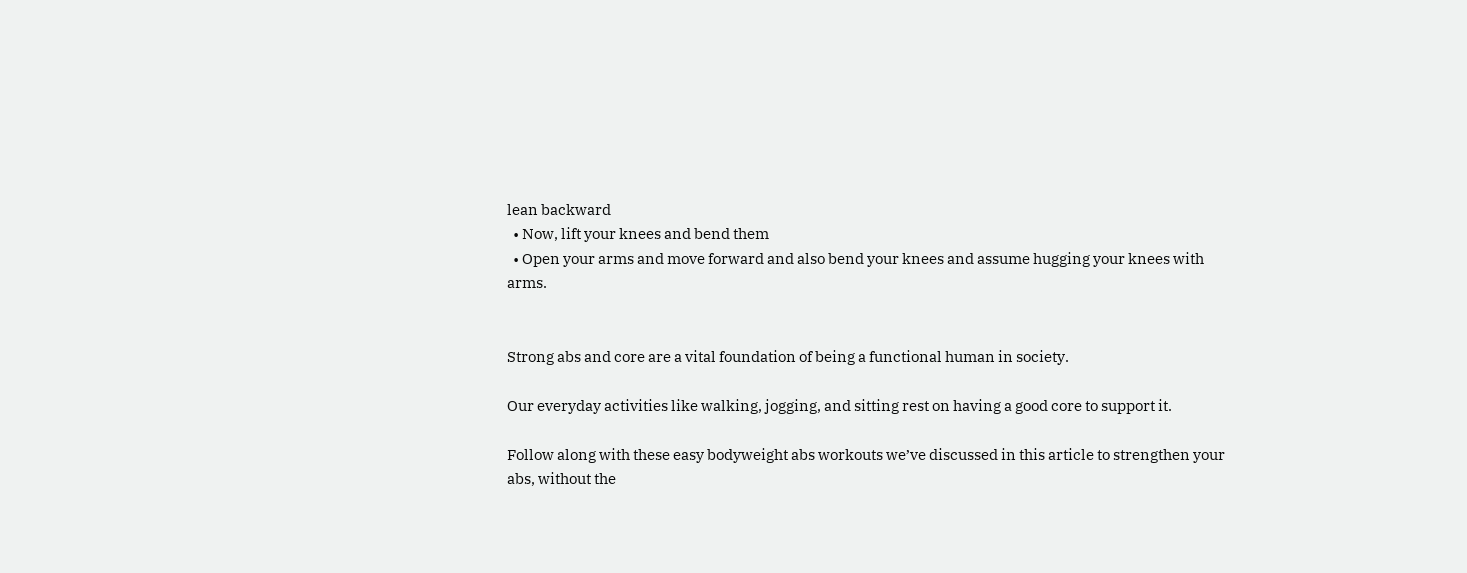lean backward
  • Now, lift your knees and bend them
  • Open your arms and move forward and also bend your knees and assume hugging your knees with arms.


Strong abs and core are a vital foundation of being a functional human in society.

Our everyday activities like walking, jogging, and sitting rest on having a good core to support it.

Follow along with these easy bodyweight abs workouts we’ve discussed in this article to strengthen your abs, without the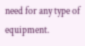need for any type of equipment.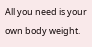All you need is your own body weight.